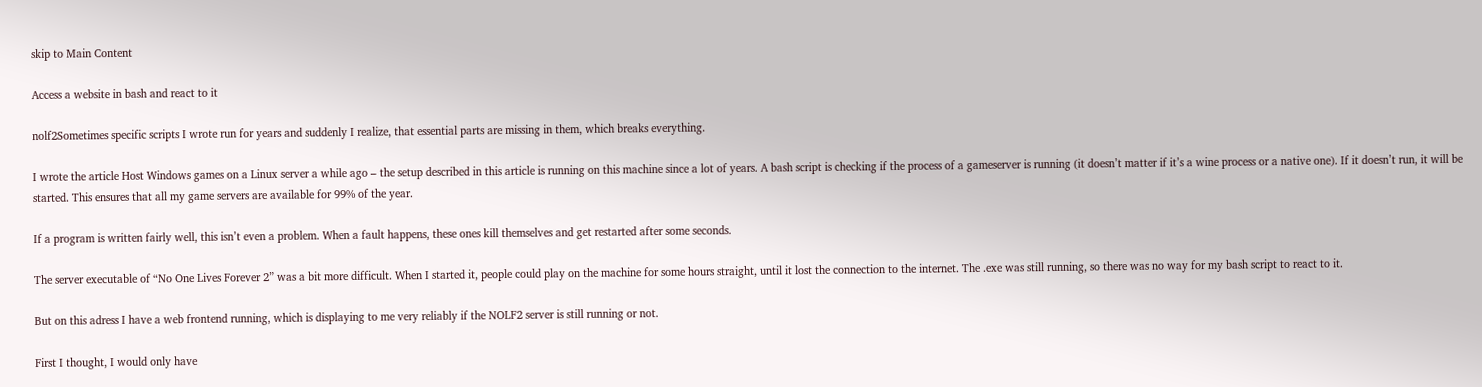skip to Main Content

Access a website in bash and react to it

nolf2Sometimes specific scripts I wrote run for years and suddenly I realize, that essential parts are missing in them, which breaks everything.

I wrote the article Host Windows games on a Linux server a while ago – the setup described in this article is running on this machine since a lot of years. A bash script is checking if the process of a gameserver is running (it doesn’t matter if it’s a wine process or a native one). If it doesn’t run, it will be started. This ensures that all my game servers are available for 99% of the year.

If a program is written fairly well, this isn’t even a problem. When a fault happens, these ones kill themselves and get restarted after some seconds.

The server executable of “No One Lives Forever 2” was a bit more difficult. When I started it, people could play on the machine for some hours straight, until it lost the connection to the internet. The .exe was still running, so there was no way for my bash script to react to it.

But on this adress I have a web frontend running, which is displaying to me very reliably if the NOLF2 server is still running or not.

First I thought, I would only have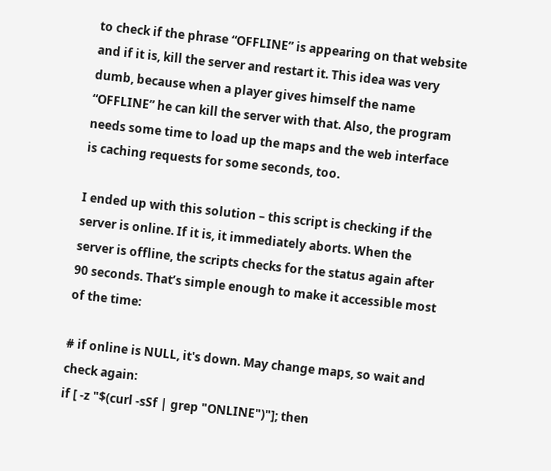to check if the phrase “OFFLINE” is appearing on that website and if it is, kill the server and restart it. This idea was very dumb, because when a player gives himself the name “OFFLINE” he can kill the server with that. Also, the program needs some time to load up the maps and the web interface is caching requests for some seconds, too.

I ended up with this solution – this script is checking if the server is online. If it is, it immediately aborts. When the server is offline, the scripts checks for the status again after 90 seconds. That’s simple enough to make it accessible most of the time:

# if online is NULL, it's down. May change maps, so wait and check again:
if [ -z "$(curl -sSf | grep "ONLINE")"]; then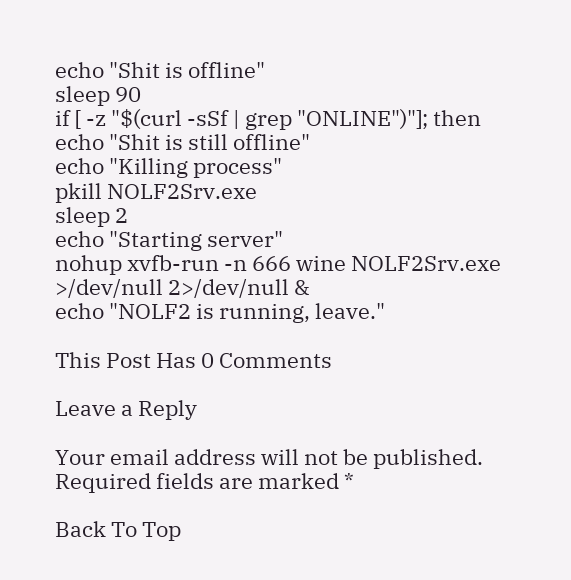echo "Shit is offline"
sleep 90
if [ -z "$(curl -sSf | grep "ONLINE")"]; then
echo "Shit is still offline"
echo "Killing process"
pkill NOLF2Srv.exe
sleep 2
echo "Starting server"
nohup xvfb-run -n 666 wine NOLF2Srv.exe >/dev/null 2>/dev/null &
echo "NOLF2 is running, leave."

This Post Has 0 Comments

Leave a Reply

Your email address will not be published. Required fields are marked *

Back To Top